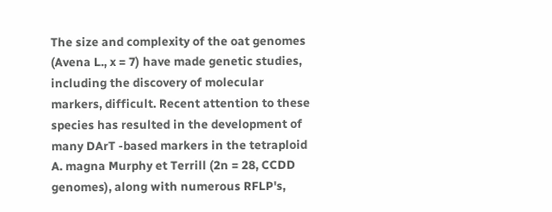The size and complexity of the oat genomes (Avena L., x = 7) have made genetic studies, including the discovery of molecular markers, difficult. Recent attention to these species has resulted in the development of many DArT -based markers in the tetraploid A. magna Murphy et Terrill (2n = 28, CCDD genomes), along with numerous RFLP's,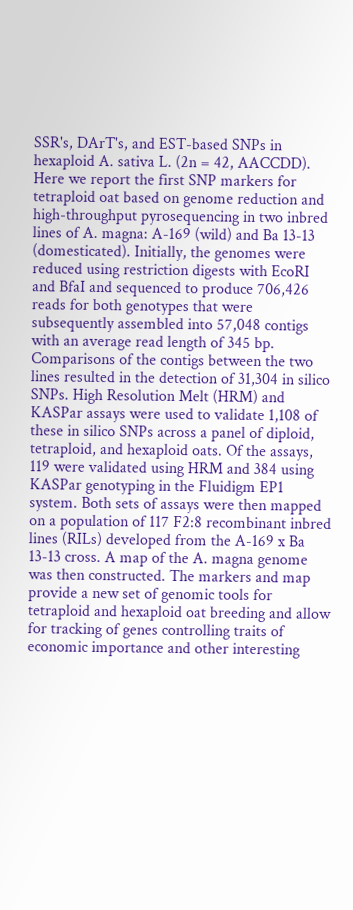SSR's, DArT's, and EST-based SNPs in hexaploid A. sativa L. (2n = 42, AACCDD). Here we report the first SNP markers for tetraploid oat based on genome reduction and high-throughput pyrosequencing in two inbred lines of A. magna: A-169 (wild) and Ba 13-13 (domesticated). Initially, the genomes were reduced using restriction digests with EcoRI and BfaI and sequenced to produce 706,426 reads for both genotypes that were subsequently assembled into 57,048 contigs with an average read length of 345 bp. Comparisons of the contigs between the two lines resulted in the detection of 31,304 in silico SNPs. High Resolution Melt (HRM) and KASPar assays were used to validate 1,108 of these in silico SNPs across a panel of diploid, tetraploid, and hexaploid oats. Of the assays, 119 were validated using HRM and 384 using KASPar genotyping in the Fluidigm EP1 system. Both sets of assays were then mapped on a population of 117 F2:8 recombinant inbred lines (RILs) developed from the A-169 x Ba 13-13 cross. A map of the A. magna genome was then constructed. The markers and map provide a new set of genomic tools for tetraploid and hexaploid oat breeding and allow for tracking of genes controlling traits of economic importance and other interesting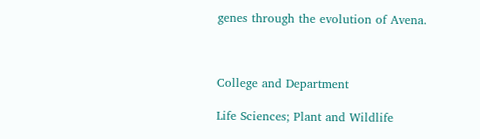genes through the evolution of Avena.



College and Department

Life Sciences; Plant and Wildlife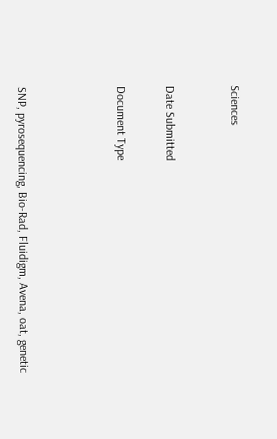Sciences



Date Submitted


Document Type





SNP, pyrosequencing, Bio-Rad, Fluidigm, Avena, oat, genetic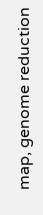map, genome reduction